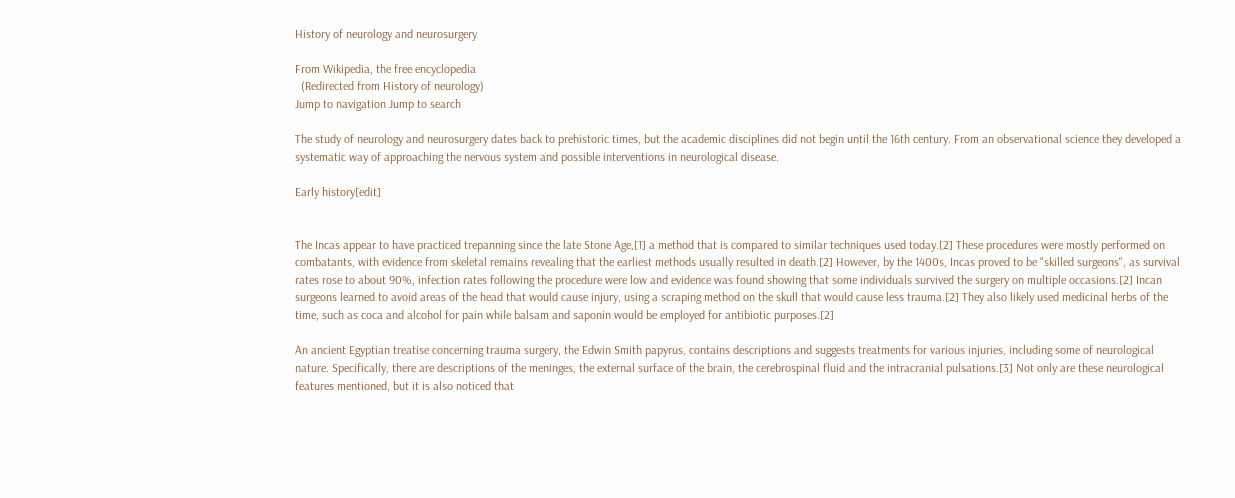History of neurology and neurosurgery

From Wikipedia, the free encyclopedia
  (Redirected from History of neurology)
Jump to navigation Jump to search

The study of neurology and neurosurgery dates back to prehistoric times, but the academic disciplines did not begin until the 16th century. From an observational science they developed a systematic way of approaching the nervous system and possible interventions in neurological disease.

Early history[edit]


The Incas appear to have practiced trepanning since the late Stone Age,[1] a method that is compared to similar techniques used today.[2] These procedures were mostly performed on combatants, with evidence from skeletal remains revealing that the earliest methods usually resulted in death.[2] However, by the 1400s, Incas proved to be "skilled surgeons", as survival rates rose to about 90%, infection rates following the procedure were low and evidence was found showing that some individuals survived the surgery on multiple occasions.[2] Incan surgeons learned to avoid areas of the head that would cause injury, using a scraping method on the skull that would cause less trauma.[2] They also likely used medicinal herbs of the time, such as coca and alcohol for pain while balsam and saponin would be employed for antibiotic purposes.[2]

An ancient Egyptian treatise concerning trauma surgery, the Edwin Smith papyrus, contains descriptions and suggests treatments for various injuries, including some of neurological nature. Specifically, there are descriptions of the meninges, the external surface of the brain, the cerebrospinal fluid and the intracranial pulsations.[3] Not only are these neurological features mentioned, but it is also noticed that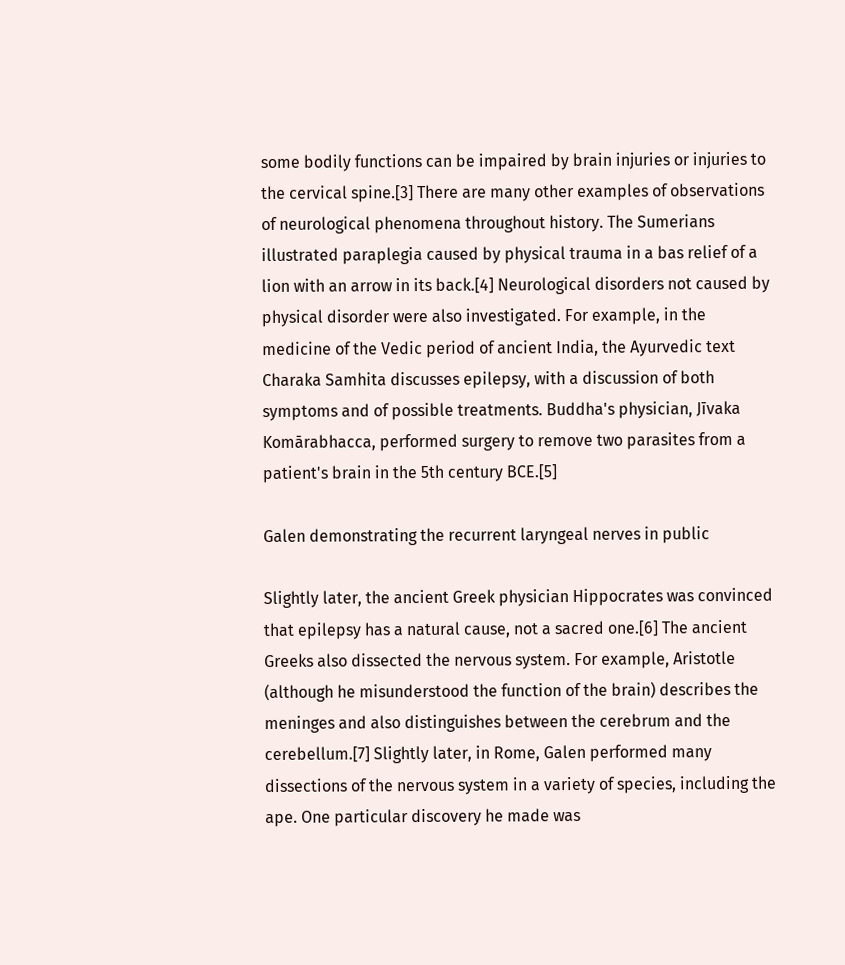some bodily functions can be impaired by brain injuries or injuries to the cervical spine.[3] There are many other examples of observations of neurological phenomena throughout history. The Sumerians illustrated paraplegia caused by physical trauma in a bas relief of a lion with an arrow in its back.[4] Neurological disorders not caused by physical disorder were also investigated. For example, in the medicine of the Vedic period of ancient India, the Ayurvedic text Charaka Samhita discusses epilepsy, with a discussion of both symptoms and of possible treatments. Buddha's physician, Jīvaka Komārabhacca, performed surgery to remove two parasites from a patient's brain in the 5th century BCE.[5]

Galen demonstrating the recurrent laryngeal nerves in public

Slightly later, the ancient Greek physician Hippocrates was convinced that epilepsy has a natural cause, not a sacred one.[6] The ancient Greeks also dissected the nervous system. For example, Aristotle (although he misunderstood the function of the brain) describes the meninges and also distinguishes between the cerebrum and the cerebellum.[7] Slightly later, in Rome, Galen performed many dissections of the nervous system in a variety of species, including the ape. One particular discovery he made was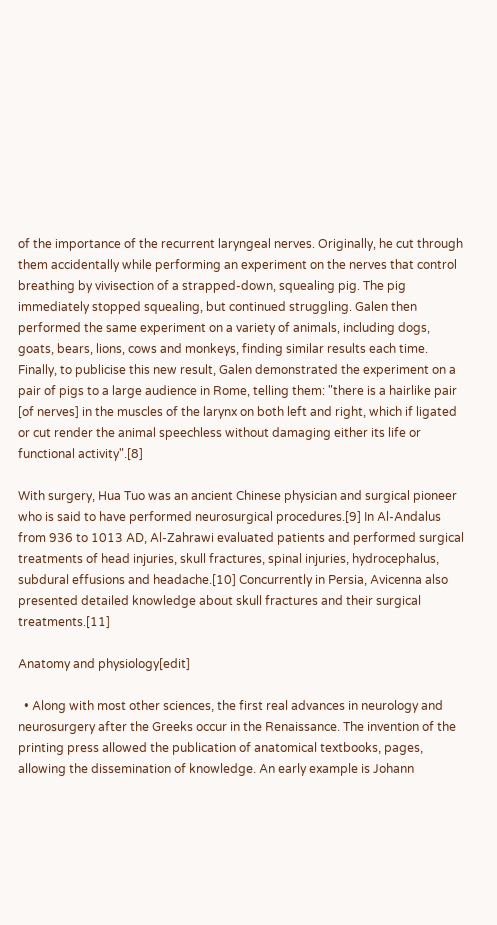of the importance of the recurrent laryngeal nerves. Originally, he cut through them accidentally while performing an experiment on the nerves that control breathing by vivisection of a strapped-down, squealing pig. The pig immediately stopped squealing, but continued struggling. Galen then performed the same experiment on a variety of animals, including dogs, goats, bears, lions, cows and monkeys, finding similar results each time. Finally, to publicise this new result, Galen demonstrated the experiment on a pair of pigs to a large audience in Rome, telling them: "there is a hairlike pair [of nerves] in the muscles of the larynx on both left and right, which if ligated or cut render the animal speechless without damaging either its life or functional activity".[8]

With surgery, Hua Tuo was an ancient Chinese physician and surgical pioneer who is said to have performed neurosurgical procedures.[9] In Al-Andalus from 936 to 1013 AD, Al-Zahrawi evaluated patients and performed surgical treatments of head injuries, skull fractures, spinal injuries, hydrocephalus, subdural effusions and headache.[10] Concurrently in Persia, Avicenna also presented detailed knowledge about skull fractures and their surgical treatments.[11]

Anatomy and physiology[edit]

  • Along with most other sciences, the first real advances in neurology and neurosurgery after the Greeks occur in the Renaissance. The invention of the printing press allowed the publication of anatomical textbooks, pages, allowing the dissemination of knowledge. An early example is Johann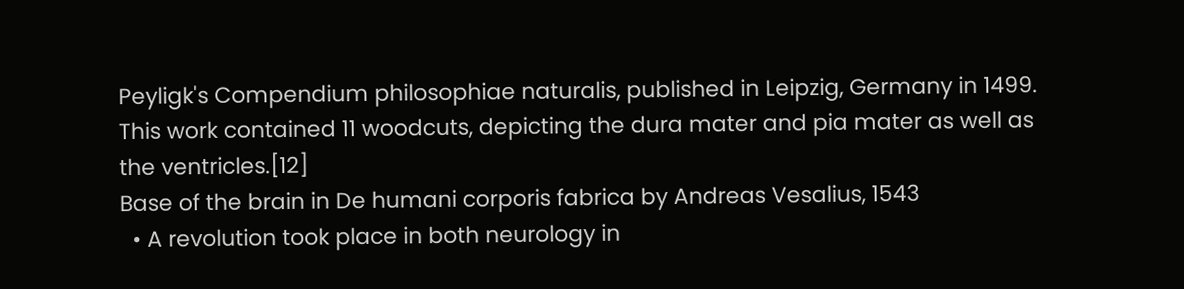Peyligk's Compendium philosophiae naturalis, published in Leipzig, Germany in 1499. This work contained 11 woodcuts, depicting the dura mater and pia mater as well as the ventricles.[12]
Base of the brain in De humani corporis fabrica by Andreas Vesalius, 1543
  • A revolution took place in both neurology in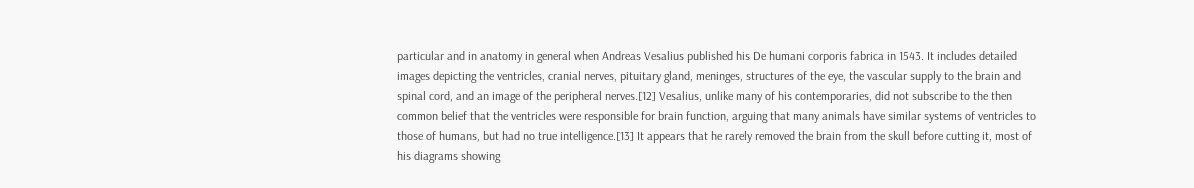particular and in anatomy in general when Andreas Vesalius published his De humani corporis fabrica in 1543. It includes detailed images depicting the ventricles, cranial nerves, pituitary gland, meninges, structures of the eye, the vascular supply to the brain and spinal cord, and an image of the peripheral nerves.[12] Vesalius, unlike many of his contemporaries, did not subscribe to the then common belief that the ventricles were responsible for brain function, arguing that many animals have similar systems of ventricles to those of humans, but had no true intelligence.[13] It appears that he rarely removed the brain from the skull before cutting it, most of his diagrams showing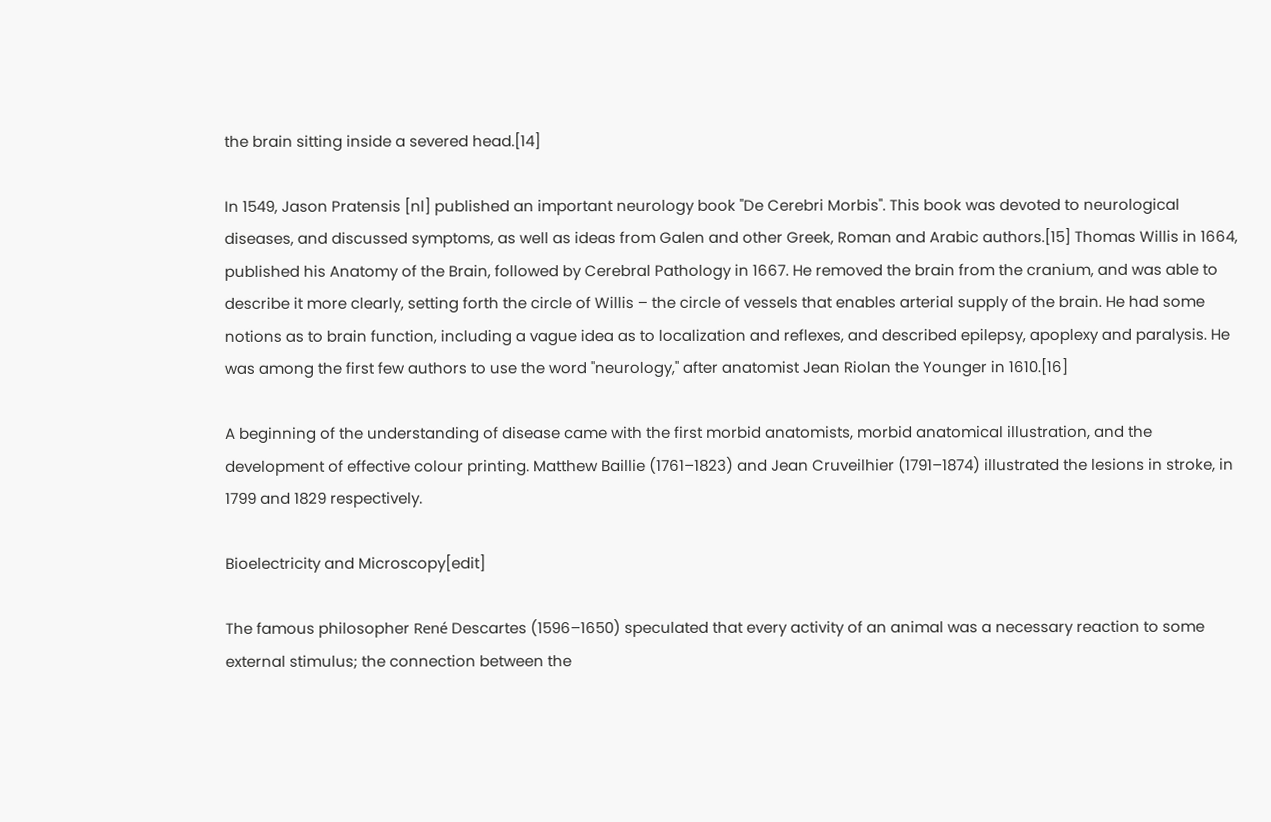the brain sitting inside a severed head.[14]

In 1549, Jason Pratensis [nl] published an important neurology book "De Cerebri Morbis". This book was devoted to neurological diseases, and discussed symptoms, as well as ideas from Galen and other Greek, Roman and Arabic authors.[15] Thomas Willis in 1664, published his Anatomy of the Brain, followed by Cerebral Pathology in 1667. He removed the brain from the cranium, and was able to describe it more clearly, setting forth the circle of Willis – the circle of vessels that enables arterial supply of the brain. He had some notions as to brain function, including a vague idea as to localization and reflexes, and described epilepsy, apoplexy and paralysis. He was among the first few authors to use the word "neurology," after anatomist Jean Riolan the Younger in 1610.[16]

A beginning of the understanding of disease came with the first morbid anatomists, morbid anatomical illustration, and the development of effective colour printing. Matthew Baillie (1761–1823) and Jean Cruveilhier (1791–1874) illustrated the lesions in stroke, in 1799 and 1829 respectively.

Bioelectricity and Microscopy[edit]

The famous philosopher René Descartes (1596–1650) speculated that every activity of an animal was a necessary reaction to some external stimulus; the connection between the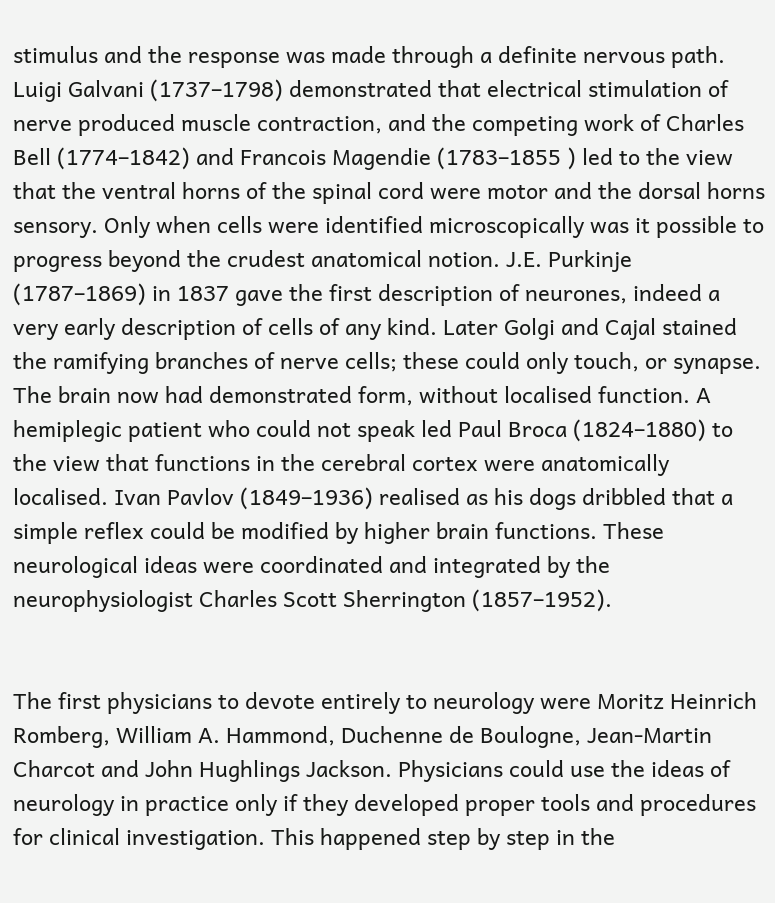stimulus and the response was made through a definite nervous path. Luigi Galvani (1737–1798) demonstrated that electrical stimulation of nerve produced muscle contraction, and the competing work of Charles Bell (1774–1842) and Francois Magendie (1783–1855 ) led to the view that the ventral horns of the spinal cord were motor and the dorsal horns sensory. Only when cells were identified microscopically was it possible to progress beyond the crudest anatomical notion. J.E. Purkinje (1787–1869) in 1837 gave the first description of neurones, indeed a very early description of cells of any kind. Later Golgi and Cajal stained the ramifying branches of nerve cells; these could only touch, or synapse. The brain now had demonstrated form, without localised function. A hemiplegic patient who could not speak led Paul Broca (1824–1880) to the view that functions in the cerebral cortex were anatomically localised. Ivan Pavlov (1849–1936) realised as his dogs dribbled that a simple reflex could be modified by higher brain functions. These neurological ideas were coordinated and integrated by the neurophysiologist Charles Scott Sherrington (1857–1952).


The first physicians to devote entirely to neurology were Moritz Heinrich Romberg, William A. Hammond, Duchenne de Boulogne, Jean-Martin Charcot and John Hughlings Jackson. Physicians could use the ideas of neurology in practice only if they developed proper tools and procedures for clinical investigation. This happened step by step in the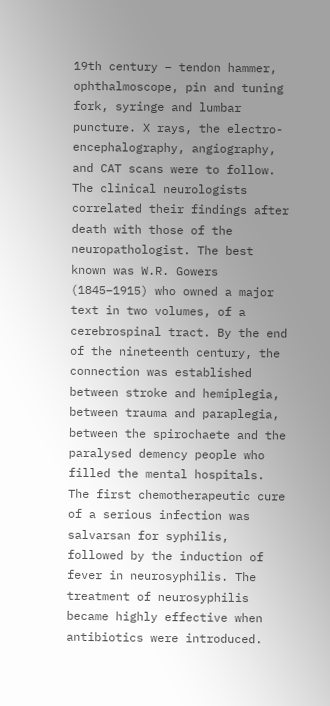19th century – tendon hammer, ophthalmoscope, pin and tuning fork, syringe and lumbar puncture. X rays, the electro-encephalography, angiography, and CAT scans were to follow. The clinical neurologists correlated their findings after death with those of the neuropathologist. The best known was W.R. Gowers (1845–1915) who owned a major text in two volumes, of a cerebrospinal tract. By the end of the nineteenth century, the connection was established between stroke and hemiplegia, between trauma and paraplegia, between the spirochaete and the paralysed demency people who filled the mental hospitals. The first chemotherapeutic cure of a serious infection was salvarsan for syphilis, followed by the induction of fever in neurosyphilis. The treatment of neurosyphilis became highly effective when antibiotics were introduced.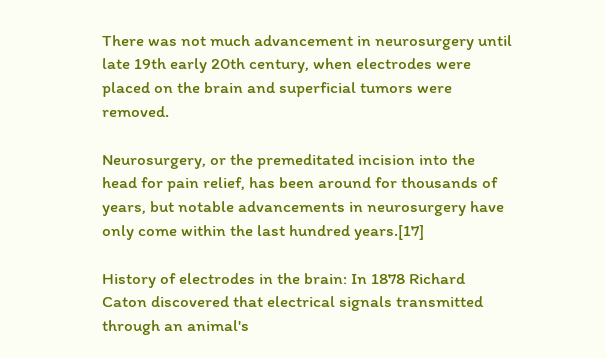There was not much advancement in neurosurgery until late 19th early 20th century, when electrodes were placed on the brain and superficial tumors were removed.

Neurosurgery, or the premeditated incision into the head for pain relief, has been around for thousands of years, but notable advancements in neurosurgery have only come within the last hundred years.[17]

History of electrodes in the brain: In 1878 Richard Caton discovered that electrical signals transmitted through an animal's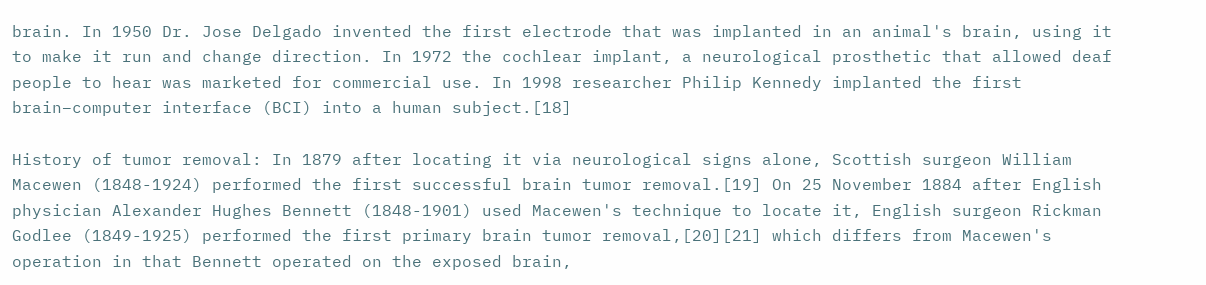brain. In 1950 Dr. Jose Delgado invented the first electrode that was implanted in an animal's brain, using it to make it run and change direction. In 1972 the cochlear implant, a neurological prosthetic that allowed deaf people to hear was marketed for commercial use. In 1998 researcher Philip Kennedy implanted the first brain–computer interface (BCI) into a human subject.[18]

History of tumor removal: In 1879 after locating it via neurological signs alone, Scottish surgeon William Macewen (1848-1924) performed the first successful brain tumor removal.[19] On 25 November 1884 after English physician Alexander Hughes Bennett (1848-1901) used Macewen's technique to locate it, English surgeon Rickman Godlee (1849-1925) performed the first primary brain tumor removal,[20][21] which differs from Macewen's operation in that Bennett operated on the exposed brain,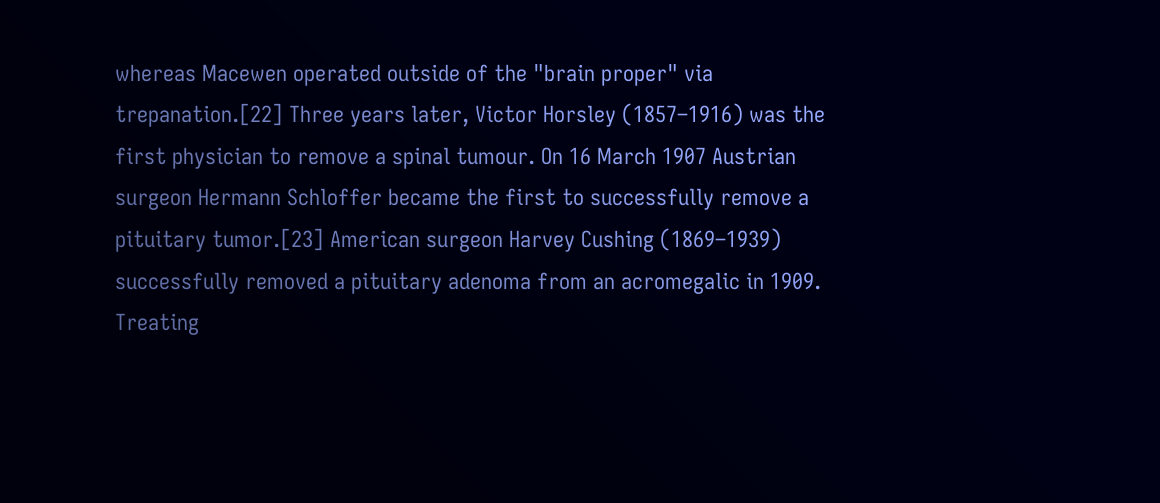whereas Macewen operated outside of the "brain proper" via trepanation.[22] Three years later, Victor Horsley (1857–1916) was the first physician to remove a spinal tumour. On 16 March 1907 Austrian surgeon Hermann Schloffer became the first to successfully remove a pituitary tumor.[23] American surgeon Harvey Cushing (1869–1939) successfully removed a pituitary adenoma from an acromegalic in 1909. Treating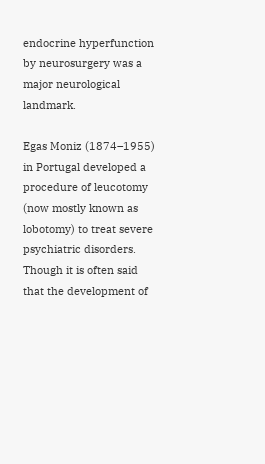endocrine hyperfunction by neurosurgery was a major neurological landmark.

Egas Moniz (1874–1955) in Portugal developed a procedure of leucotomy (now mostly known as lobotomy) to treat severe psychiatric disorders. Though it is often said that the development of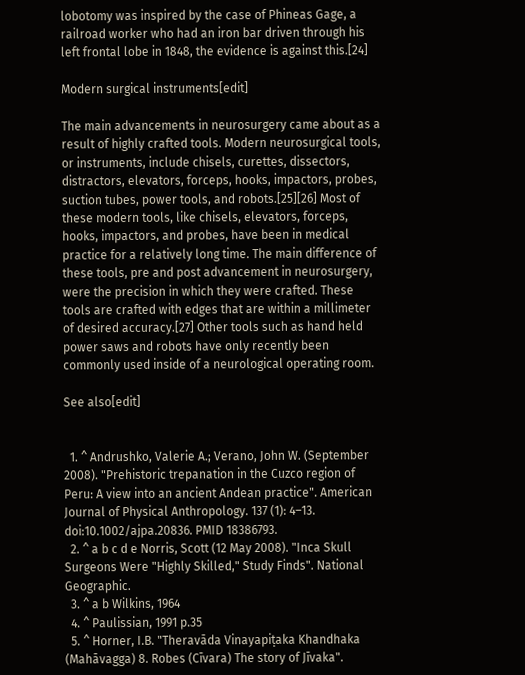lobotomy was inspired by the case of Phineas Gage, a railroad worker who had an iron bar driven through his left frontal lobe in 1848, the evidence is against this.[24]

Modern surgical instruments[edit]

The main advancements in neurosurgery came about as a result of highly crafted tools. Modern neurosurgical tools, or instruments, include chisels, curettes, dissectors, distractors, elevators, forceps, hooks, impactors, probes, suction tubes, power tools, and robots.[25][26] Most of these modern tools, like chisels, elevators, forceps, hooks, impactors, and probes, have been in medical practice for a relatively long time. The main difference of these tools, pre and post advancement in neurosurgery, were the precision in which they were crafted. These tools are crafted with edges that are within a millimeter of desired accuracy.[27] Other tools such as hand held power saws and robots have only recently been commonly used inside of a neurological operating room.

See also[edit]


  1. ^ Andrushko, Valerie A.; Verano, John W. (September 2008). "Prehistoric trepanation in the Cuzco region of Peru: A view into an ancient Andean practice". American Journal of Physical Anthropology. 137 (1): 4–13. doi:10.1002/ajpa.20836. PMID 18386793.
  2. ^ a b c d e Norris, Scott (12 May 2008). "Inca Skull Surgeons Were "Highly Skilled," Study Finds". National Geographic.
  3. ^ a b Wilkins, 1964
  4. ^ Paulissian, 1991 p.35
  5. ^ Horner, I.B. "Theravāda Vinayapiṭaka Khandhaka (Mahāvagga) 8. Robes (Cīvara) The story of Jīvaka".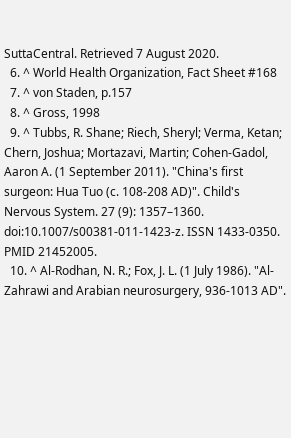SuttaCentral. Retrieved 7 August 2020.
  6. ^ World Health Organization, Fact Sheet #168
  7. ^ von Staden, p.157
  8. ^ Gross, 1998
  9. ^ Tubbs, R. Shane; Riech, Sheryl; Verma, Ketan; Chern, Joshua; Mortazavi, Martin; Cohen-Gadol, Aaron A. (1 September 2011). "China's first surgeon: Hua Tuo (c. 108-208 AD)". Child's Nervous System. 27 (9): 1357–1360. doi:10.1007/s00381-011-1423-z. ISSN 1433-0350. PMID 21452005.
  10. ^ Al-Rodhan, N. R.; Fox, J. L. (1 July 1986). "Al-Zahrawi and Arabian neurosurgery, 936-1013 AD".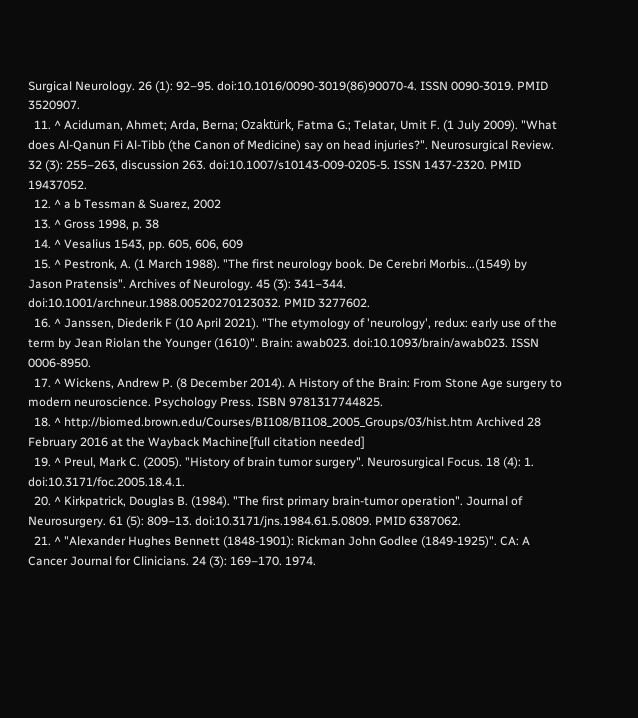Surgical Neurology. 26 (1): 92–95. doi:10.1016/0090-3019(86)90070-4. ISSN 0090-3019. PMID 3520907.
  11. ^ Aciduman, Ahmet; Arda, Berna; Ozaktürk, Fatma G.; Telatar, Umit F. (1 July 2009). "What does Al-Qanun Fi Al-Tibb (the Canon of Medicine) say on head injuries?". Neurosurgical Review. 32 (3): 255–263, discussion 263. doi:10.1007/s10143-009-0205-5. ISSN 1437-2320. PMID 19437052.
  12. ^ a b Tessman & Suarez, 2002
  13. ^ Gross 1998, p. 38
  14. ^ Vesalius 1543, pp. 605, 606, 609
  15. ^ Pestronk, A. (1 March 1988). "The first neurology book. De Cerebri Morbis...(1549) by Jason Pratensis". Archives of Neurology. 45 (3): 341–344. doi:10.1001/archneur.1988.00520270123032. PMID 3277602.
  16. ^ Janssen, Diederik F (10 April 2021). "The etymology of 'neurology', redux: early use of the term by Jean Riolan the Younger (1610)". Brain: awab023. doi:10.1093/brain/awab023. ISSN 0006-8950.
  17. ^ Wickens, Andrew P. (8 December 2014). A History of the Brain: From Stone Age surgery to modern neuroscience. Psychology Press. ISBN 9781317744825.
  18. ^ http://biomed.brown.edu/Courses/BI108/BI108_2005_Groups/03/hist.htm Archived 28 February 2016 at the Wayback Machine[full citation needed]
  19. ^ Preul, Mark C. (2005). "History of brain tumor surgery". Neurosurgical Focus. 18 (4): 1. doi:10.3171/foc.2005.18.4.1.
  20. ^ Kirkpatrick, Douglas B. (1984). "The first primary brain-tumor operation". Journal of Neurosurgery. 61 (5): 809–13. doi:10.3171/jns.1984.61.5.0809. PMID 6387062.
  21. ^ "Alexander Hughes Bennett (1848-1901): Rickman John Godlee (1849-1925)". CA: A Cancer Journal for Clinicians. 24 (3): 169–170. 1974.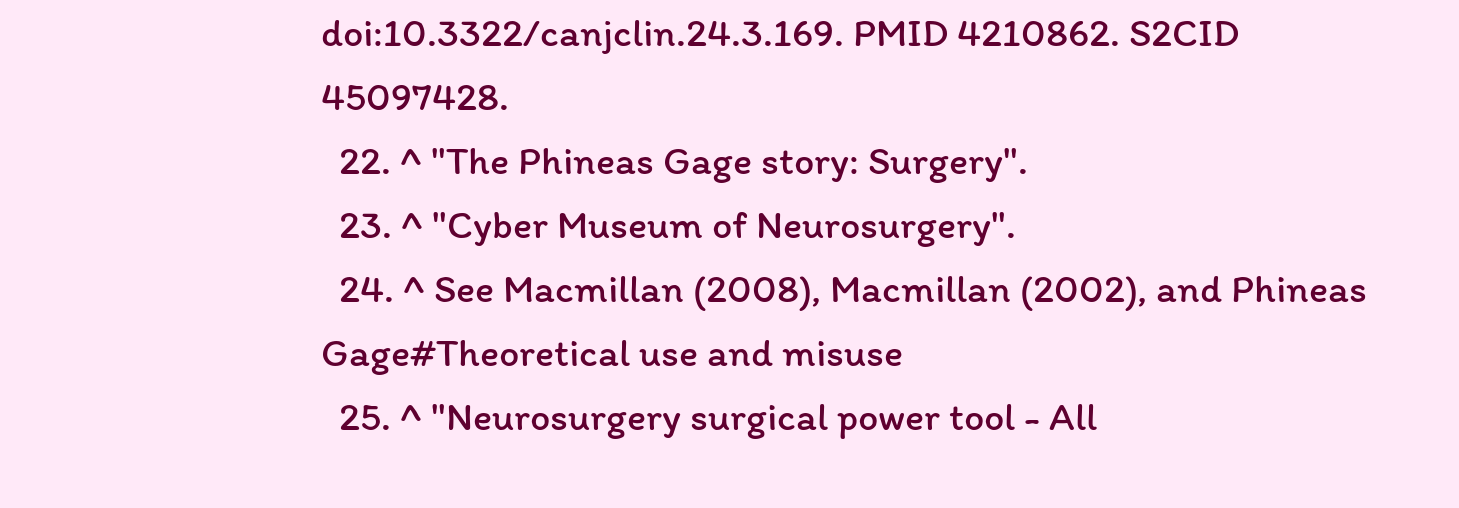doi:10.3322/canjclin.24.3.169. PMID 4210862. S2CID 45097428.
  22. ^ "The Phineas Gage story: Surgery".
  23. ^ "Cyber Museum of Neurosurgery".
  24. ^ See Macmillan (2008), Macmillan (2002), and Phineas Gage#Theoretical use and misuse
  25. ^ "Neurosurgery surgical power tool - All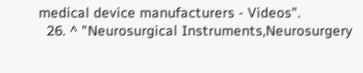medical device manufacturers - Videos".
  26. ^ "Neurosurgical Instruments,Neurosurgery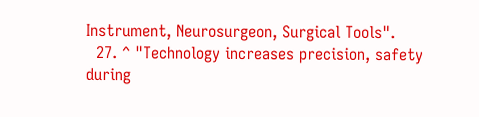Instrument, Neurosurgeon, Surgical Tools".
  27. ^ "Technology increases precision, safety during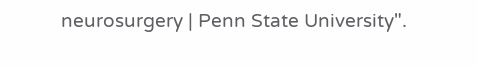neurosurgery | Penn State University".